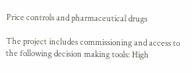Price controls and pharmaceutical drugs

The project includes commissioning and access to the following decision making tools: High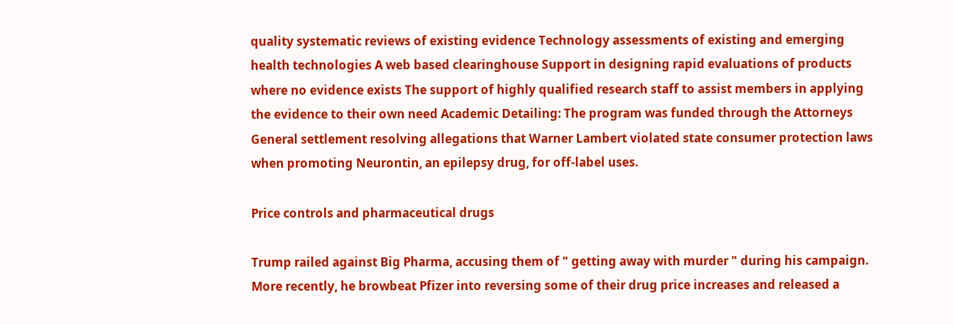quality systematic reviews of existing evidence Technology assessments of existing and emerging health technologies A web based clearinghouse Support in designing rapid evaluations of products where no evidence exists The support of highly qualified research staff to assist members in applying the evidence to their own need Academic Detailing: The program was funded through the Attorneys General settlement resolving allegations that Warner Lambert violated state consumer protection laws when promoting Neurontin, an epilepsy drug, for off-label uses.

Price controls and pharmaceutical drugs

Trump railed against Big Pharma, accusing them of " getting away with murder " during his campaign. More recently, he browbeat Pfizer into reversing some of their drug price increases and released a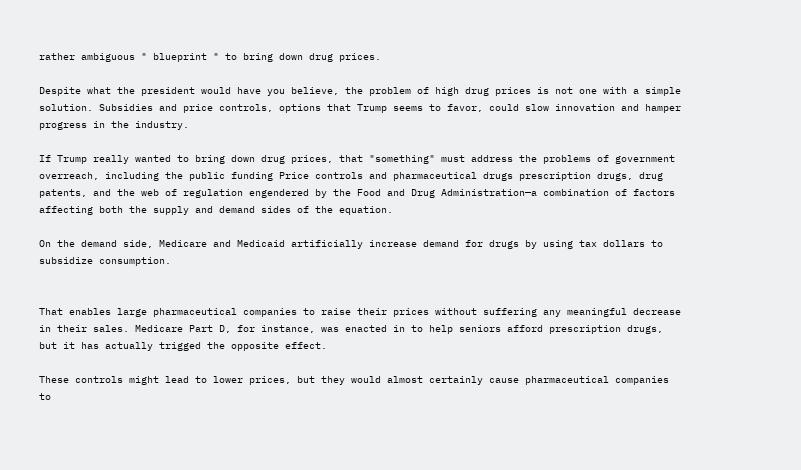rather ambiguous " blueprint " to bring down drug prices.

Despite what the president would have you believe, the problem of high drug prices is not one with a simple solution. Subsidies and price controls, options that Trump seems to favor, could slow innovation and hamper progress in the industry.

If Trump really wanted to bring down drug prices, that "something" must address the problems of government overreach, including the public funding Price controls and pharmaceutical drugs prescription drugs, drug patents, and the web of regulation engendered by the Food and Drug Administration—a combination of factors affecting both the supply and demand sides of the equation.

On the demand side, Medicare and Medicaid artificially increase demand for drugs by using tax dollars to subsidize consumption.


That enables large pharmaceutical companies to raise their prices without suffering any meaningful decrease in their sales. Medicare Part D, for instance, was enacted in to help seniors afford prescription drugs, but it has actually trigged the opposite effect.

These controls might lead to lower prices, but they would almost certainly cause pharmaceutical companies to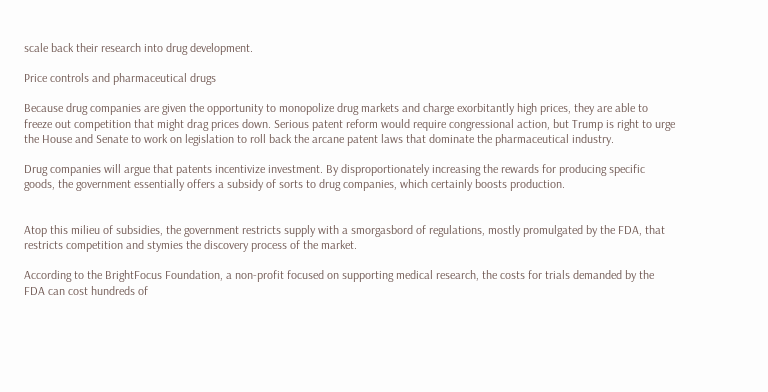scale back their research into drug development.

Price controls and pharmaceutical drugs

Because drug companies are given the opportunity to monopolize drug markets and charge exorbitantly high prices, they are able to freeze out competition that might drag prices down. Serious patent reform would require congressional action, but Trump is right to urge the House and Senate to work on legislation to roll back the arcane patent laws that dominate the pharmaceutical industry.

Drug companies will argue that patents incentivize investment. By disproportionately increasing the rewards for producing specific goods, the government essentially offers a subsidy of sorts to drug companies, which certainly boosts production.


Atop this milieu of subsidies, the government restricts supply with a smorgasbord of regulations, mostly promulgated by the FDA, that restricts competition and stymies the discovery process of the market.

According to the BrightFocus Foundation, a non-profit focused on supporting medical research, the costs for trials demanded by the FDA can cost hundreds of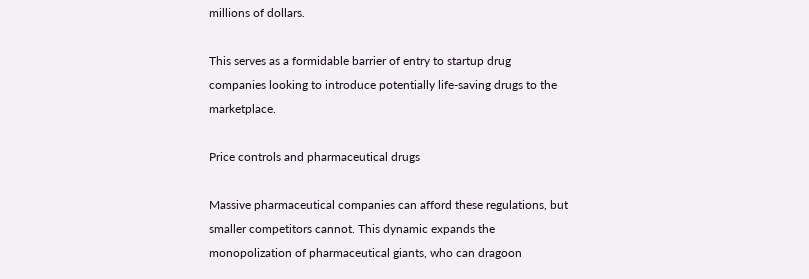millions of dollars.

This serves as a formidable barrier of entry to startup drug companies looking to introduce potentially life-saving drugs to the marketplace.

Price controls and pharmaceutical drugs

Massive pharmaceutical companies can afford these regulations, but smaller competitors cannot. This dynamic expands the monopolization of pharmaceutical giants, who can dragoon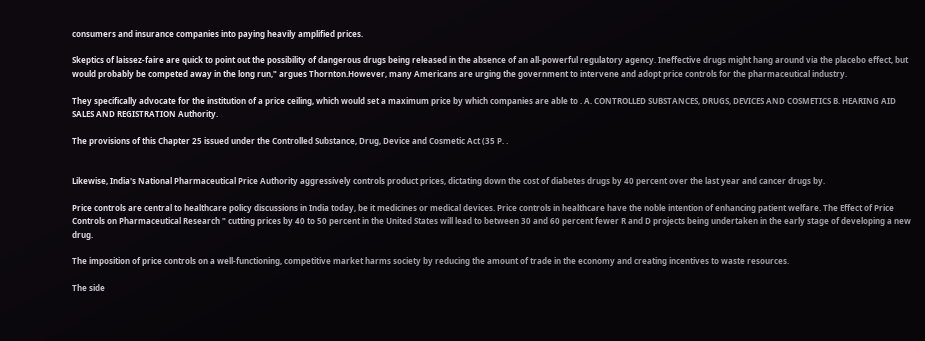consumers and insurance companies into paying heavily amplified prices.

Skeptics of laissez-faire are quick to point out the possibility of dangerous drugs being released in the absence of an all-powerful regulatory agency. Ineffective drugs might hang around via the placebo effect, but would probably be competed away in the long run," argues Thornton.However, many Americans are urging the government to intervene and adopt price controls for the pharmaceutical industry.

They specifically advocate for the institution of a price ceiling, which would set a maximum price by which companies are able to . A. CONTROLLED SUBSTANCES, DRUGS, DEVICES AND COSMETICS B. HEARING AID SALES AND REGISTRATION Authority.

The provisions of this Chapter 25 issued under the Controlled Substance, Drug, Device and Cosmetic Act (35 P. .


Likewise, India's National Pharmaceutical Price Authority aggressively controls product prices, dictating down the cost of diabetes drugs by 40 percent over the last year and cancer drugs by.

Price controls are central to healthcare policy discussions in India today, be it medicines or medical devices. Price controls in healthcare have the noble intention of enhancing patient welfare. The Effect of Price Controls on Pharmaceutical Research " cutting prices by 40 to 50 percent in the United States will lead to between 30 and 60 percent fewer R and D projects being undertaken in the early stage of developing a new drug.

The imposition of price controls on a well-functioning, competitive market harms society by reducing the amount of trade in the economy and creating incentives to waste resources.

The side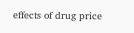effects of drug price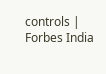controls | Forbes India